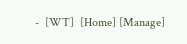-  [WT]  [Home] [Manage]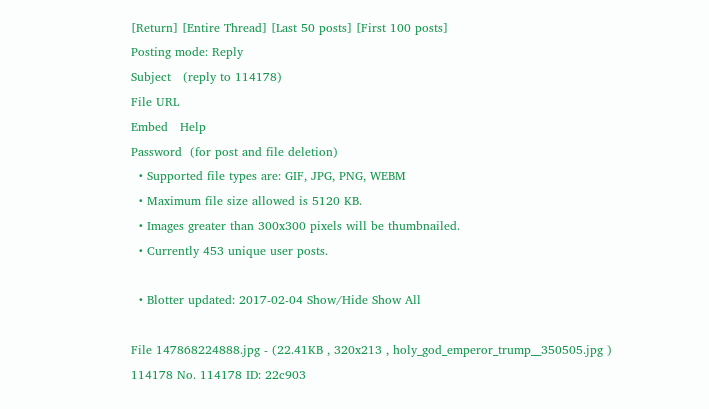[Return] [Entire Thread] [Last 50 posts] [First 100 posts]
Posting mode: Reply
Subject   (reply to 114178)
File URL
Embed   Help
Password  (for post and file deletion)
  • Supported file types are: GIF, JPG, PNG, WEBM
  • Maximum file size allowed is 5120 KB.
  • Images greater than 300x300 pixels will be thumbnailed.
  • Currently 453 unique user posts.

  • Blotter updated: 2017-02-04 Show/Hide Show All

File 147868224888.jpg - (22.41KB , 320x213 , holy_god_emperor_trump__350505.jpg )
114178 No. 114178 ID: 22c903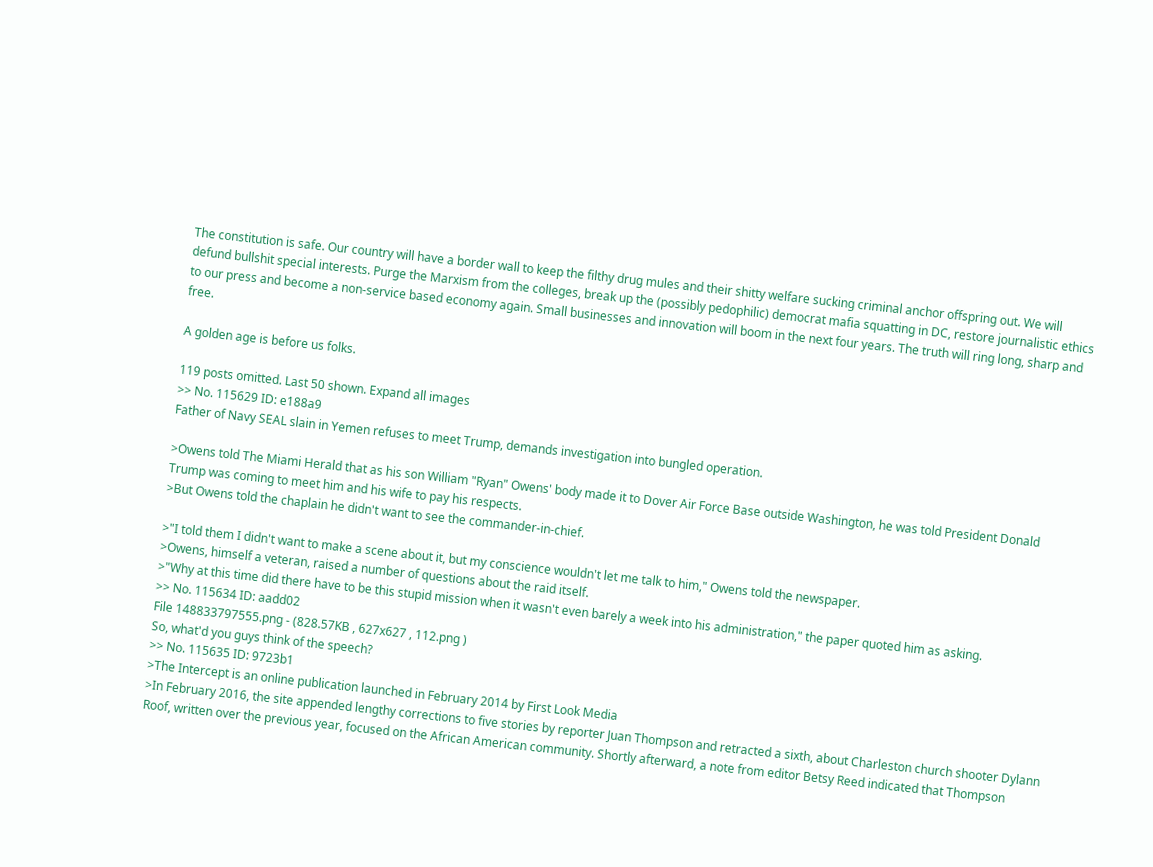The constitution is safe. Our country will have a border wall to keep the filthy drug mules and their shitty welfare sucking criminal anchor offspring out. We will defund bullshit special interests. Purge the Marxism from the colleges, break up the (possibly pedophilic) democrat mafia squatting in DC, restore journalistic ethics to our press and become a non-service based economy again. Small businesses and innovation will boom in the next four years. The truth will ring long, sharp and free.

A golden age is before us folks.

119 posts omitted. Last 50 shown. Expand all images
>> No. 115629 ID: e188a9
Father of Navy SEAL slain in Yemen refuses to meet Trump, demands investigation into bungled operation.

>Owens told The Miami Herald that as his son William "Ryan" Owens' body made it to Dover Air Force Base outside Washington, he was told President Donald Trump was coming to meet him and his wife to pay his respects.
>But Owens told the chaplain he didn't want to see the commander-in-chief.

>"I told them I didn't want to make a scene about it, but my conscience wouldn't let me talk to him," Owens told the newspaper.
>Owens, himself a veteran, raised a number of questions about the raid itself.
>"Why at this time did there have to be this stupid mission when it wasn't even barely a week into his administration," the paper quoted him as asking.
>> No. 115634 ID: aadd02
File 148833797555.png - (828.57KB , 627x627 , 112.png )
So, what'd you guys think of the speech?
>> No. 115635 ID: 9723b1
>The Intercept is an online publication launched in February 2014 by First Look Media
>In February 2016, the site appended lengthy corrections to five stories by reporter Juan Thompson and retracted a sixth, about Charleston church shooter Dylann Roof, written over the previous year, focused on the African American community. Shortly afterward, a note from editor Betsy Reed indicated that Thompson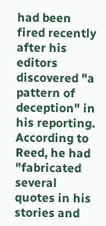had been fired recently after his editors discovered "a pattern of deception" in his reporting. According to Reed, he had "fabricated several quotes in his stories and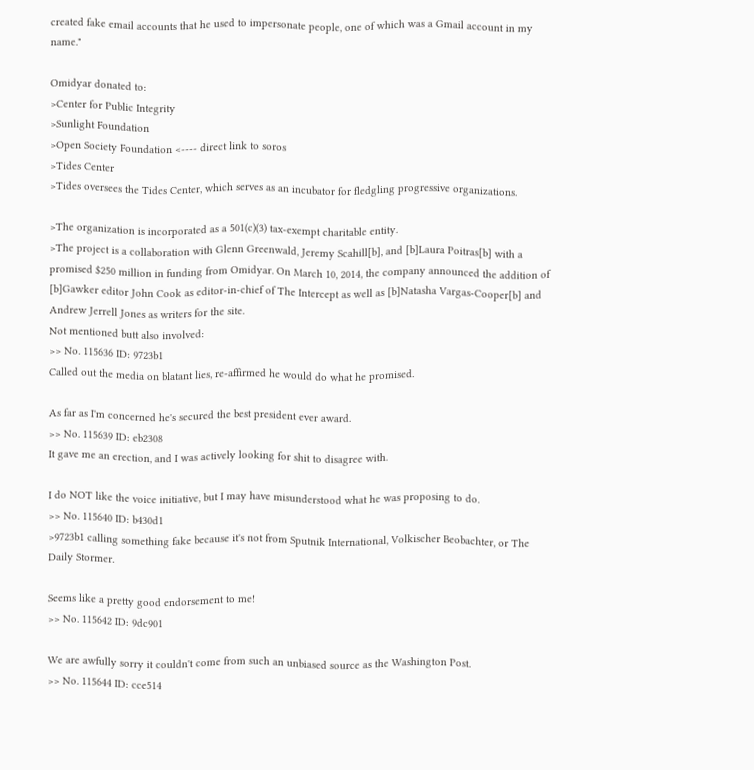created fake email accounts that he used to impersonate people, one of which was a Gmail account in my name."

Omidyar donated to:
>Center for Public Integrity
>Sunlight Foundation
>Open Society Foundation <---- direct link to soros
>Tides Center
>Tides oversees the Tides Center, which serves as an incubator for fledgling progressive organizations.

>The organization is incorporated as a 501(c)(3) tax-exempt charitable entity.
>The project is a collaboration with Glenn Greenwald, Jeremy Scahill[b], and [b]Laura Poitras[b] with a promised $250 million in funding from Omidyar. On March 10, 2014, the company announced the addition of [b]Gawker editor John Cook as editor-in-chief of The Intercept as well as [b]Natasha Vargas-Cooper[b] and Andrew Jerrell Jones as writers for the site.
Not mentioned butt also involved:
>> No. 115636 ID: 9723b1
Called out the media on blatant lies, re-affirmed he would do what he promised.

As far as I'm concerned he's secured the best president ever award.
>> No. 115639 ID: eb2308
It gave me an erection, and I was actively looking for shit to disagree with.

I do NOT like the voice initiative, but I may have misunderstood what he was proposing to do.
>> No. 115640 ID: b430d1
>9723b1 calling something fake because it's not from Sputnik International, Volkischer Beobachter, or The Daily Stormer.

Seems like a pretty good endorsement to me!
>> No. 115642 ID: 9dc901

We are awfully sorry it couldn't come from such an unbiased source as the Washington Post.
>> No. 115644 ID: cce514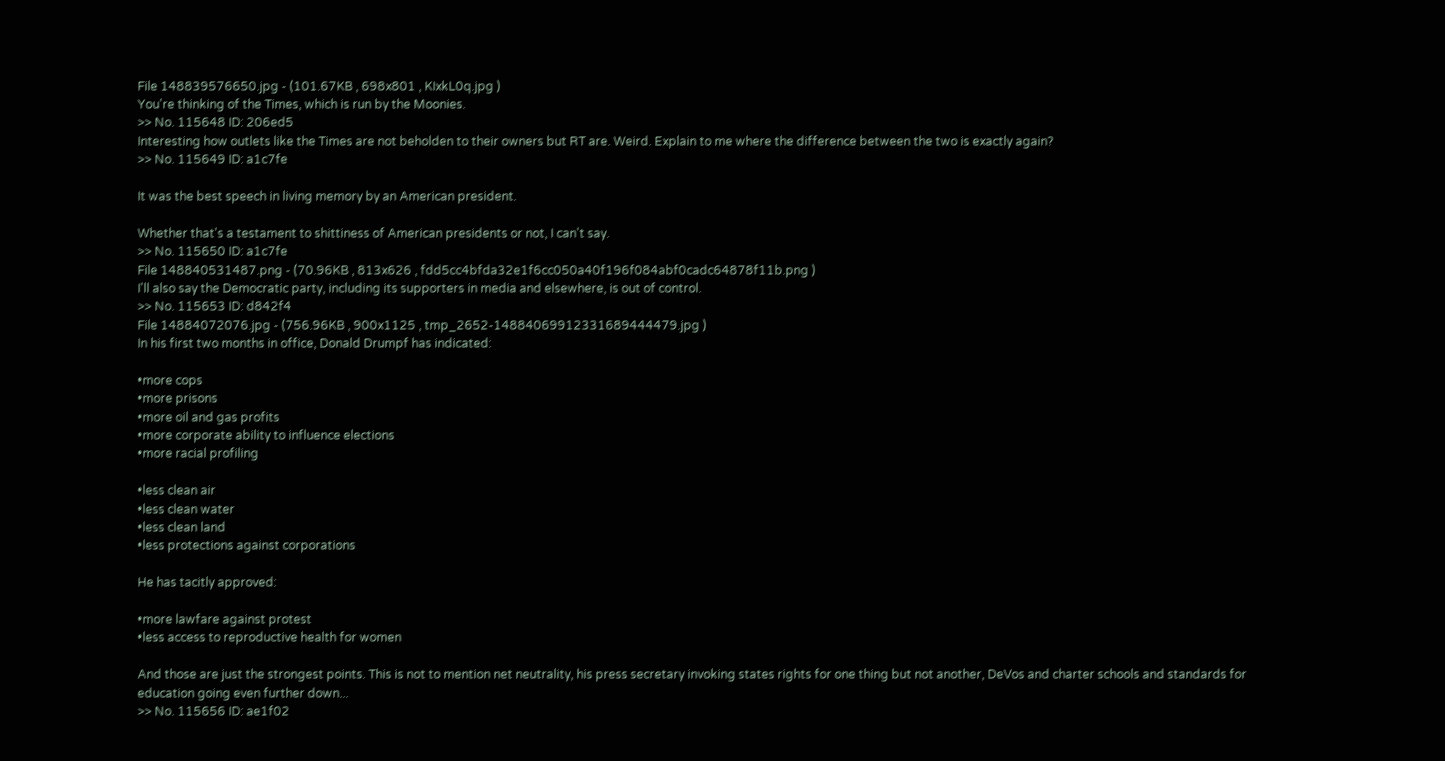File 148839576650.jpg - (101.67KB , 698x801 , KIxkL0q.jpg )
You're thinking of the Times, which is run by the Moonies.
>> No. 115648 ID: 206ed5
Interesting how outlets like the Times are not beholden to their owners but RT are. Weird. Explain to me where the difference between the two is exactly again?
>> No. 115649 ID: a1c7fe

It was the best speech in living memory by an American president.

Whether that's a testament to shittiness of American presidents or not, I can't say.
>> No. 115650 ID: a1c7fe
File 148840531487.png - (70.96KB , 813x626 , fdd5cc4bfda32e1f6cc050a40f196f084abf0cadc64878f11b.png )
I'll also say the Democratic party, including its supporters in media and elsewhere, is out of control.
>> No. 115653 ID: d842f4
File 14884072076.jpg - (756.96KB , 900x1125 , tmp_2652-14884069912331689444479.jpg )
In his first two months in office, Donald Drumpf has indicated:

•more cops
•more prisons
•more oil and gas profits
•more corporate ability to influence elections
•more racial profiling

•less clean air
•less clean water
•less clean land
•less protections against corporations

He has tacitly approved:

•more lawfare against protest
•less access to reproductive health for women

And those are just the strongest points. This is not to mention net neutrality, his press secretary invoking states rights for one thing but not another, DeVos and charter schools and standards for education going even further down...
>> No. 115656 ID: ae1f02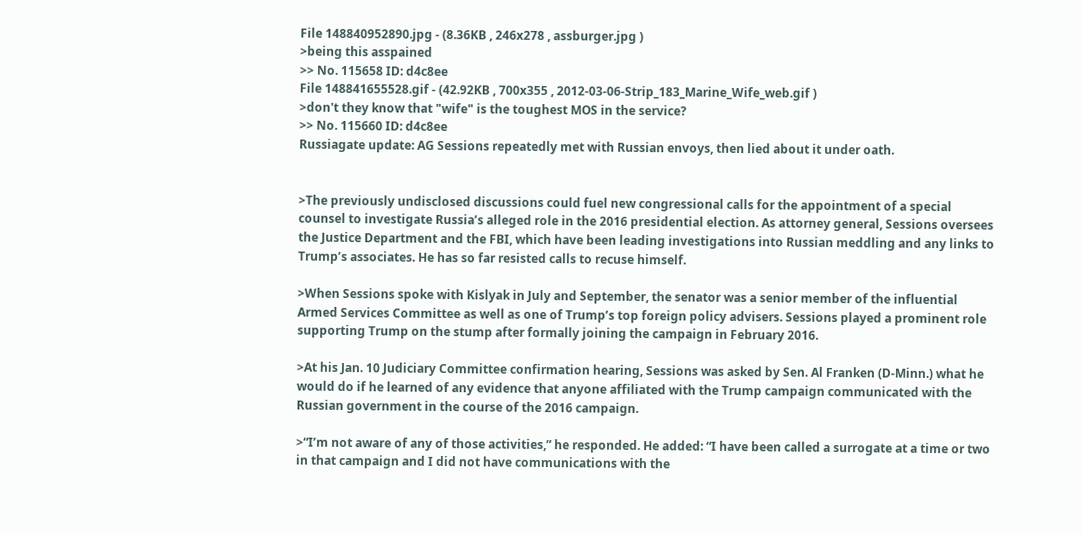File 148840952890.jpg - (8.36KB , 246x278 , assburger.jpg )
>being this asspained
>> No. 115658 ID: d4c8ee
File 148841655528.gif - (42.92KB , 700x355 , 2012-03-06-Strip_183_Marine_Wife_web.gif )
>don't they know that "wife" is the toughest MOS in the service?
>> No. 115660 ID: d4c8ee
Russiagate update: AG Sessions repeatedly met with Russian envoys, then lied about it under oath.


>The previously undisclosed discussions could fuel new congressional calls for the appointment of a special counsel to investigate Russia’s alleged role in the 2016 presidential election. As attorney general, Sessions oversees the Justice Department and the FBI, which have been leading investigations into Russian meddling and any links to Trump’s associates. He has so far resisted calls to recuse himself.

>When Sessions spoke with Kislyak in July and September, the senator was a senior member of the influential Armed Services Committee as well as one of Trump’s top foreign policy advisers. Sessions played a prominent role supporting Trump on the stump after formally joining the campaign in February 2016.

>At his Jan. 10 Judiciary Committee confirmation hearing, Sessions was asked by Sen. Al Franken (D-Minn.) what he would do if he learned of any evidence that anyone affiliated with the Trump campaign communicated with the Russian government in the course of the 2016 campaign.

>“I’m not aware of any of those activities,” he responded. He added: “I have been called a surrogate at a time or two in that campaign and I did not have communications with the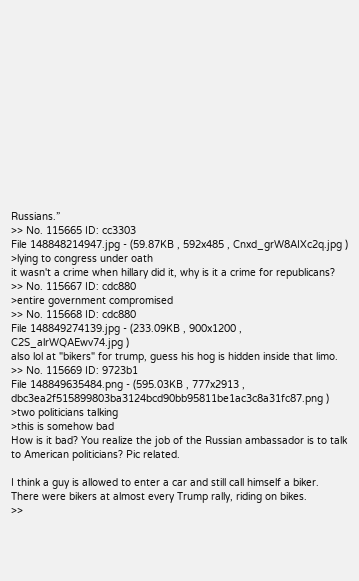Russians.”
>> No. 115665 ID: cc3303
File 148848214947.jpg - (59.87KB , 592x485 , Cnxd_grW8AIXc2q.jpg )
>lying to congress under oath
it wasn't a crime when hillary did it, why is it a crime for republicans?
>> No. 115667 ID: cdc880
>entire government compromised
>> No. 115668 ID: cdc880
File 148849274139.jpg - (233.09KB , 900x1200 , C2S_alrWQAEwv74.jpg )
also lol at "bikers" for trump, guess his hog is hidden inside that limo.
>> No. 115669 ID: 9723b1
File 148849635484.png - (595.03KB , 777x2913 , dbc3ea2f515899803ba3124bcd90bb95811be1ac3c8a31fc87.png )
>two politicians talking
>this is somehow bad
How is it bad? You realize the job of the Russian ambassador is to talk to American politicians? Pic related.

I think a guy is allowed to enter a car and still call himself a biker. There were bikers at almost every Trump rally, riding on bikes.
>>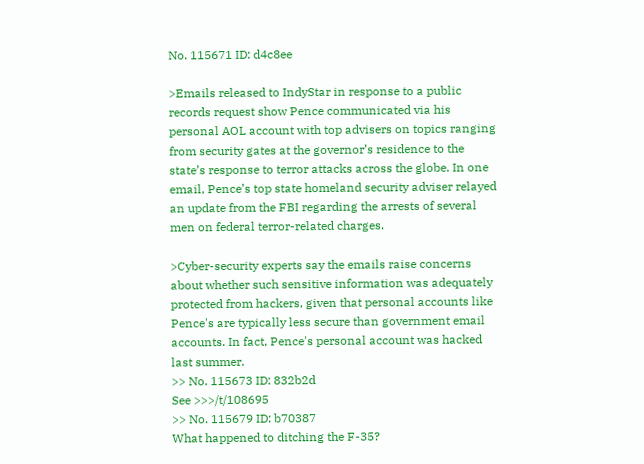No. 115671 ID: d4c8ee

>Emails released to IndyStar in response to a public records request show Pence communicated via his personal AOL account with top advisers on topics ranging from security gates at the governor’s residence to the state’s response to terror attacks across the globe. In one email, Pence’s top state homeland security adviser relayed an update from the FBI regarding the arrests of several men on federal terror-related charges.

>Cyber-security experts say the emails raise concerns about whether such sensitive information was adequately protected from hackers, given that personal accounts like Pence's are typically less secure than government email accounts. In fact, Pence's personal account was hacked last summer.
>> No. 115673 ID: 832b2d
See >>>/t/108695
>> No. 115679 ID: b70387
What happened to ditching the F-35?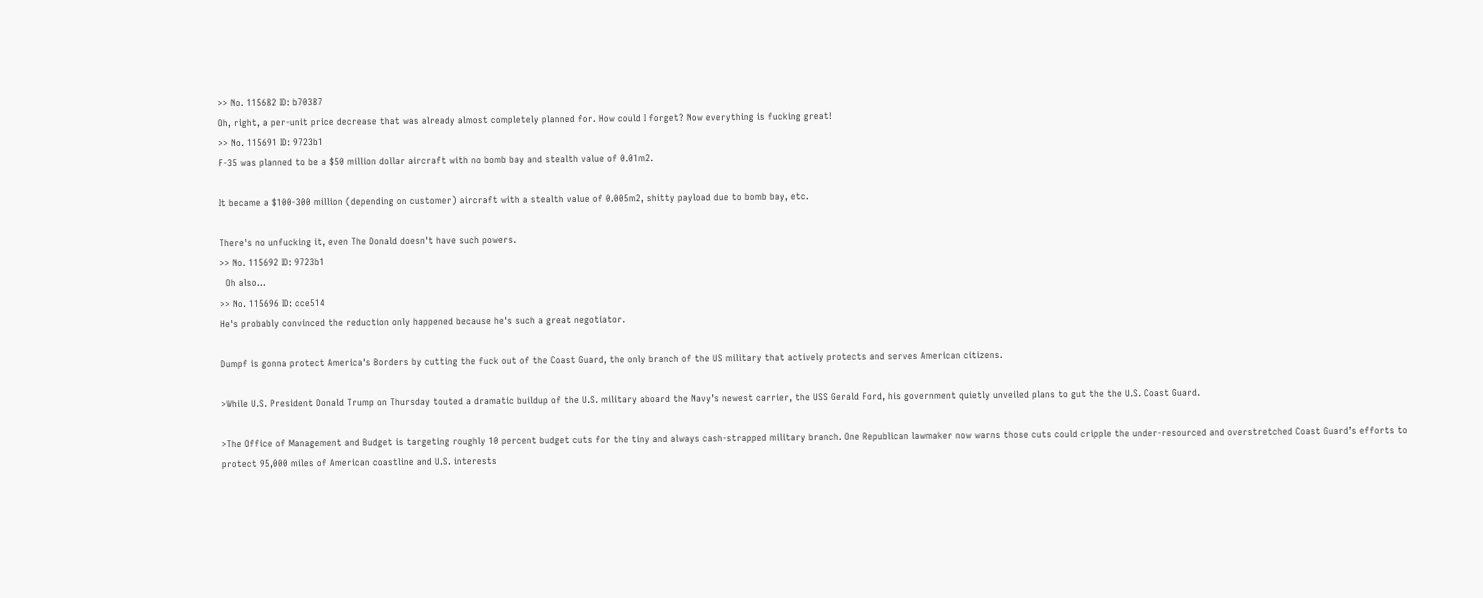>> No. 115682 ID: b70387
Oh, right, a per-unit price decrease that was already almost completely planned for. How could I forget? Now everything is fucking great!
>> No. 115691 ID: 9723b1
F-35 was planned to be a $50 million dollar aircraft with no bomb bay and stealth value of 0.01m2.

It became a $100-300 million (depending on customer) aircraft with a stealth value of 0.005m2, shitty payload due to bomb bay, etc.

There's no unfucking it, even The Donald doesn't have such powers.
>> No. 115692 ID: 9723b1
  Oh also...
>> No. 115696 ID: cce514
He's probably convinced the reduction only happened because he's such a great negotiator.

Dumpf is gonna protect America's Borders by cutting the fuck out of the Coast Guard, the only branch of the US military that actively protects and serves American citizens.

>While U.S. President Donald Trump on Thursday touted a dramatic buildup of the U.S. military aboard the Navy’s newest carrier, the USS Gerald Ford, his government quietly unveiled plans to gut the the U.S. Coast Guard.

>The Office of Management and Budget is targeting roughly 10 percent budget cuts for the tiny and always cash-strapped military branch. One Republican lawmaker now warns those cuts could cripple the under-resourced and overstretched Coast Guard’s efforts to protect 95,000 miles of American coastline and U.S. interests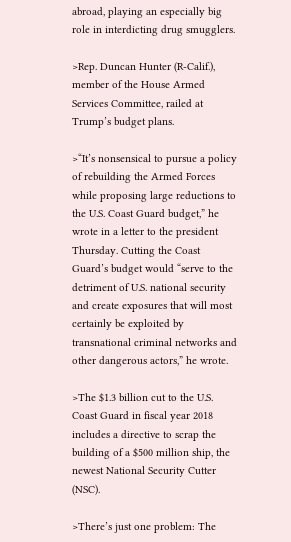abroad, playing an especially big role in interdicting drug smugglers.

>Rep. Duncan Hunter (R-Calif.), member of the House Armed Services Committee, railed at Trump’s budget plans.

>“It’s nonsensical to pursue a policy of rebuilding the Armed Forces while proposing large reductions to the U.S. Coast Guard budget,” he wrote in a letter to the president Thursday. Cutting the Coast Guard’s budget would “serve to the detriment of U.S. national security and create exposures that will most certainly be exploited by transnational criminal networks and other dangerous actors,” he wrote.

>The $1.3 billion cut to the U.S. Coast Guard in fiscal year 2018 includes a directive to scrap the building of a $500 million ship, the newest National Security Cutter (NSC).

>There’s just one problem: The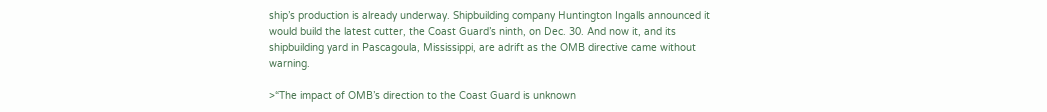ship’s production is already underway. Shipbuilding company Huntington Ingalls announced it would build the latest cutter, the Coast Guard’s ninth, on Dec. 30. And now it, and its shipbuilding yard in Pascagoula, Mississippi, are adrift as the OMB directive came without warning.

>“The impact of OMB’s direction to the Coast Guard is unknown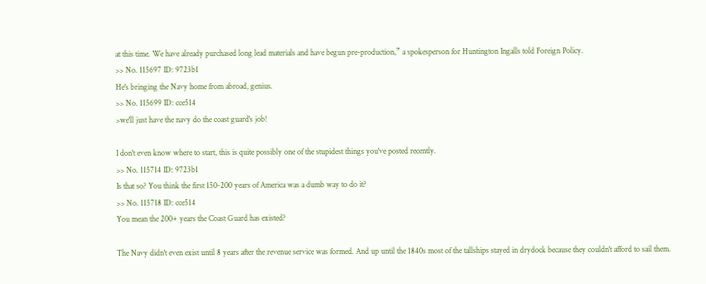at this time. We have already purchased long lead materials and have begun pre-production,” a spokesperson for Huntington Ingalls told Foreign Policy.
>> No. 115697 ID: 9723b1
He's bringing the Navy home from abroad, genius.
>> No. 115699 ID: cce514
>we'll just have the navy do the coast guard's job!

I don't even know where to start, this is quite possibly one of the stupidest things you've posted recently.
>> No. 115714 ID: 9723b1
Is that so? You think the first 150-200 years of America was a dumb way to do it?
>> No. 115718 ID: cce514
You mean the 200+ years the Coast Guard has existed?

The Navy didn't even exist until 8 years after the revenue service was formed. And up until the 1840s most of the tallships stayed in drydock because they couldn't afford to sail them.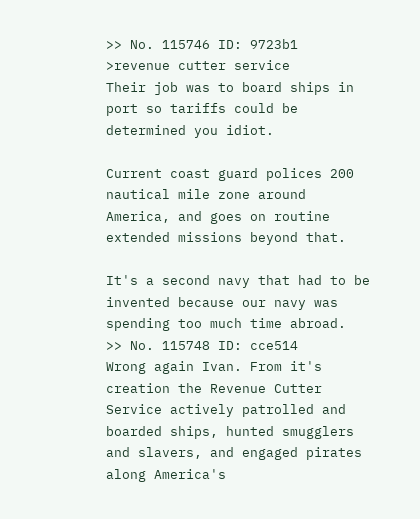>> No. 115746 ID: 9723b1
>revenue cutter service
Their job was to board ships in port so tariffs could be determined you idiot.

Current coast guard polices 200 nautical mile zone around America, and goes on routine extended missions beyond that.

It's a second navy that had to be invented because our navy was spending too much time abroad.
>> No. 115748 ID: cce514
Wrong again Ivan. From it's creation the Revenue Cutter Service actively patrolled and boarded ships, hunted smugglers and slavers, and engaged pirates along America's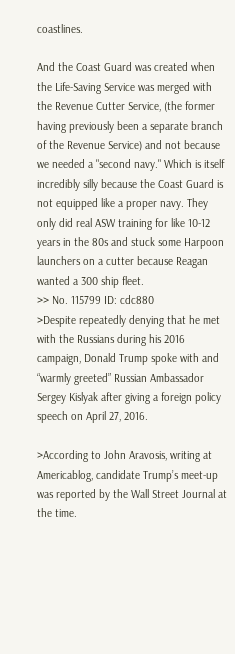coastlines.

And the Coast Guard was created when the Life-Saving Service was merged with the Revenue Cutter Service, (the former having previously been a separate branch of the Revenue Service) and not because we needed a "second navy." Which is itself incredibly silly because the Coast Guard is not equipped like a proper navy. They only did real ASW training for like 10-12 years in the 80s and stuck some Harpoon launchers on a cutter because Reagan wanted a 300 ship fleet.
>> No. 115799 ID: cdc880
>Despite repeatedly denying that he met with the Russians during his 2016 campaign, Donald Trump spoke with and “warmly greeted” Russian Ambassador Sergey Kislyak after giving a foreign policy speech on April 27, 2016.

>According to John Aravosis, writing at Americablog, candidate Trump’s meet-up was reported by the Wall Street Journal at the time.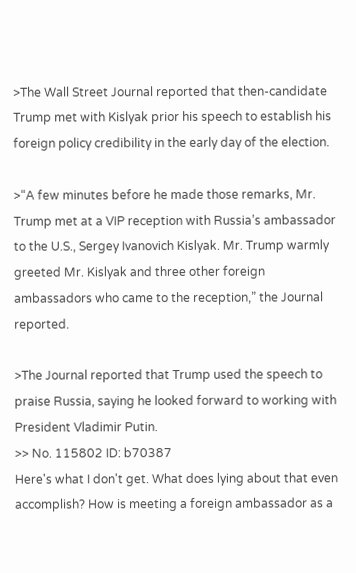>The Wall Street Journal reported that then-candidate Trump met with Kislyak prior his speech to establish his foreign policy credibility in the early day of the election.

>“A few minutes before he made those remarks, Mr. Trump met at a VIP reception with Russia’s ambassador to the U.S., Sergey Ivanovich Kislyak. Mr. Trump warmly greeted Mr. Kislyak and three other foreign ambassadors who came to the reception,” the Journal reported.

>The Journal reported that Trump used the speech to praise Russia, saying he looked forward to working with President Vladimir Putin.
>> No. 115802 ID: b70387
Here's what I don't get. What does lying about that even accomplish? How is meeting a foreign ambassador as a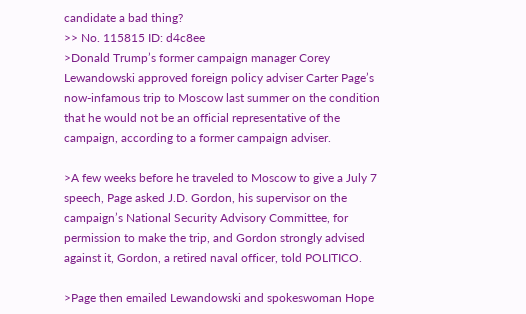candidate a bad thing?
>> No. 115815 ID: d4c8ee
>Donald Trump’s former campaign manager Corey Lewandowski approved foreign policy adviser Carter Page’s now-infamous trip to Moscow last summer on the condition that he would not be an official representative of the campaign, according to a former campaign adviser.

>A few weeks before he traveled to Moscow to give a July 7 speech, Page asked J.D. Gordon, his supervisor on the campaign’s National Security Advisory Committee, for permission to make the trip, and Gordon strongly advised against it, Gordon, a retired naval officer, told POLITICO.

>Page then emailed Lewandowski and spokeswoman Hope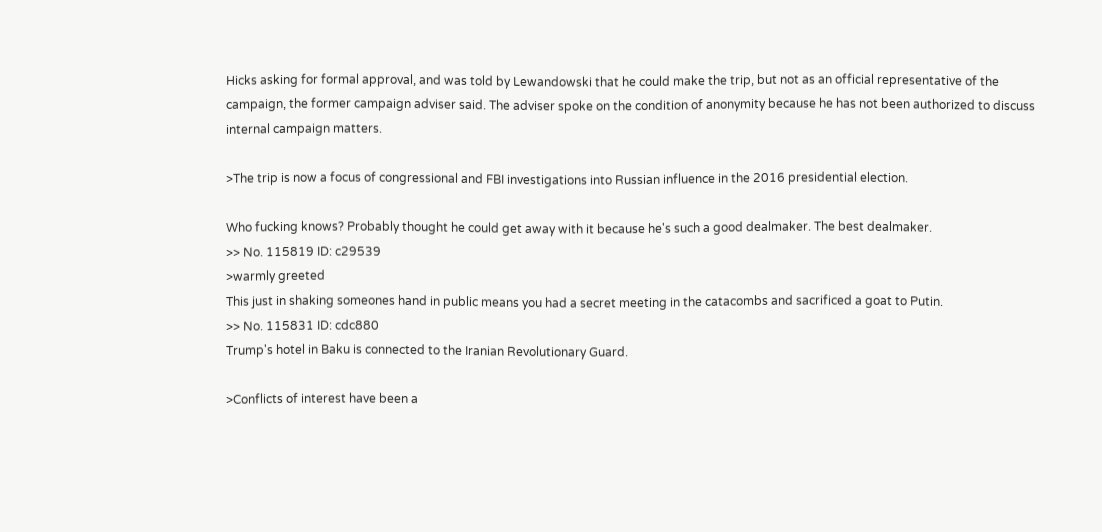Hicks asking for formal approval, and was told by Lewandowski that he could make the trip, but not as an official representative of the campaign, the former campaign adviser said. The adviser spoke on the condition of anonymity because he has not been authorized to discuss internal campaign matters.

>The trip is now a focus of congressional and FBI investigations into Russian influence in the 2016 presidential election.

Who fucking knows? Probably thought he could get away with it because he's such a good dealmaker. The best dealmaker.
>> No. 115819 ID: c29539
>warmly greeted
This just in shaking someones hand in public means you had a secret meeting in the catacombs and sacrificed a goat to Putin.
>> No. 115831 ID: cdc880
Trump's hotel in Baku is connected to the Iranian Revolutionary Guard.

>Conflicts of interest have been a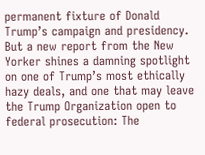permanent fixture of Donald Trump’s campaign and presidency. But a new report from the New Yorker shines a damning spotlight on one of Trump’s most ethically hazy deals, and one that may leave the Trump Organization open to federal prosecution: The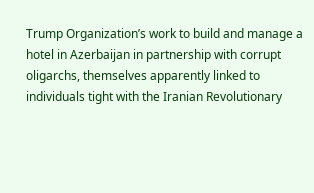Trump Organization’s work to build and manage a hotel in Azerbaijan in partnership with corrupt oligarchs, themselves apparently linked to individuals tight with the Iranian Revolutionary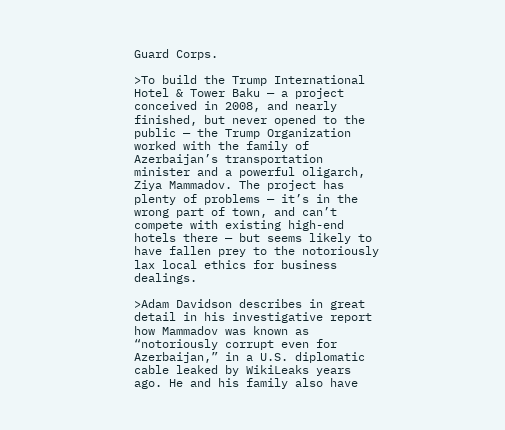Guard Corps.

>To build the Trump International Hotel & Tower Baku — a project conceived in 2008, and nearly finished, but never opened to the public — the Trump Organization worked with the family of Azerbaijan’s transportation minister and a powerful oligarch, Ziya Mammadov. The project has plenty of problems — it’s in the wrong part of town, and can’t compete with existing high-end hotels there — but seems likely to have fallen prey to the notoriously lax local ethics for business dealings.

>Adam Davidson describes in great detail in his investigative report how Mammadov was known as “notoriously corrupt even for Azerbaijan,” in a U.S. diplomatic cable leaked by WikiLeaks years ago. He and his family also have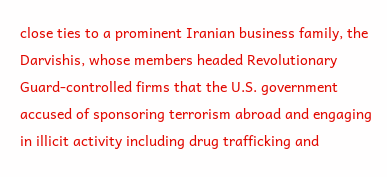close ties to a prominent Iranian business family, the Darvishis, whose members headed Revolutionary Guard-controlled firms that the U.S. government accused of sponsoring terrorism abroad and engaging in illicit activity including drug trafficking and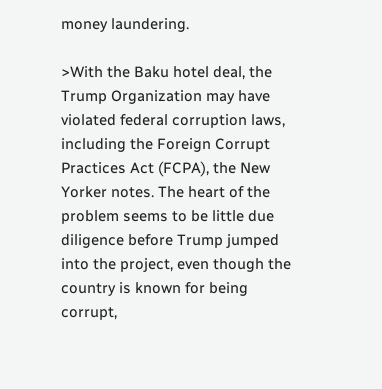money laundering.

>With the Baku hotel deal, the Trump Organization may have violated federal corruption laws, including the Foreign Corrupt Practices Act (FCPA), the New Yorker notes. The heart of the problem seems to be little due diligence before Trump jumped into the project, even though the country is known for being corrupt,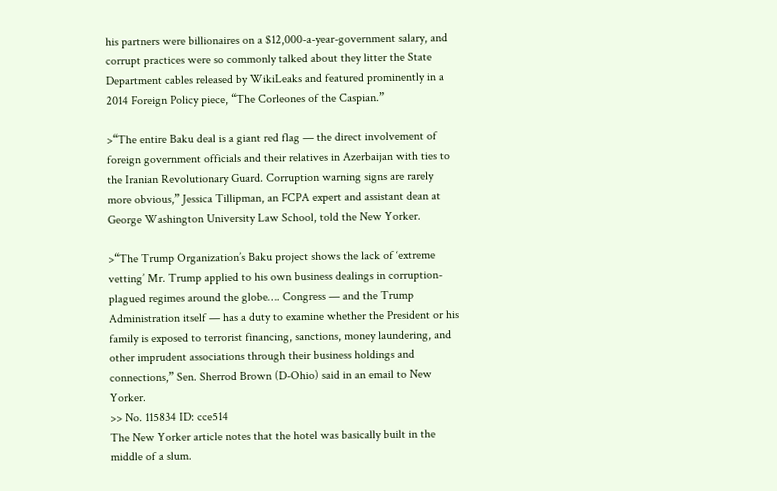his partners were billionaires on a $12,000-a-year-government salary, and corrupt practices were so commonly talked about they litter the State Department cables released by WikiLeaks and featured prominently in a 2014 Foreign Policy piece, “The Corleones of the Caspian.”

>“The entire Baku deal is a giant red flag — the direct involvement of foreign government officials and their relatives in Azerbaijan with ties to the Iranian Revolutionary Guard. Corruption warning signs are rarely more obvious,” Jessica Tillipman, an FCPA expert and assistant dean at George Washington University Law School, told the New Yorker.

>“The Trump Organization’s Baku project shows the lack of ‘extreme vetting’ Mr. Trump applied to his own business dealings in corruption-plagued regimes around the globe…. Congress — and the Trump Administration itself — has a duty to examine whether the President or his family is exposed to terrorist financing, sanctions, money laundering, and other imprudent associations through their business holdings and connections,” Sen. Sherrod Brown (D-Ohio) said in an email to New Yorker.
>> No. 115834 ID: cce514
The New Yorker article notes that the hotel was basically built in the middle of a slum.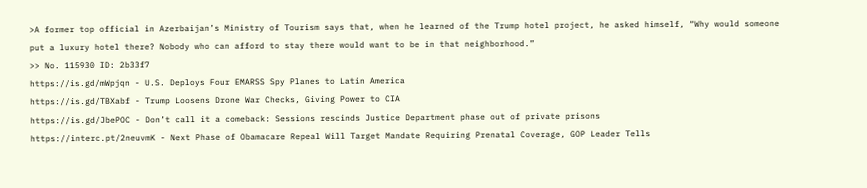>A former top official in Azerbaijan’s Ministry of Tourism says that, when he learned of the Trump hotel project, he asked himself, “Why would someone put a luxury hotel there? Nobody who can afford to stay there would want to be in that neighborhood.”
>> No. 115930 ID: 2b33f7
https://is.gd/mWpjqn - U.S. Deploys Four EMARSS Spy Planes to Latin America
https://is.gd/TBXabf - Trump Loosens Drone War Checks, Giving Power to CIA
https://is.gd/JbePOC - Don’t call it a comeback: Sessions rescinds Justice Department phase out of private prisons
https://interc.pt/2neuvmK - Next Phase of Obamacare Repeal Will Target Mandate Requiring Prenatal Coverage, GOP Leader Tells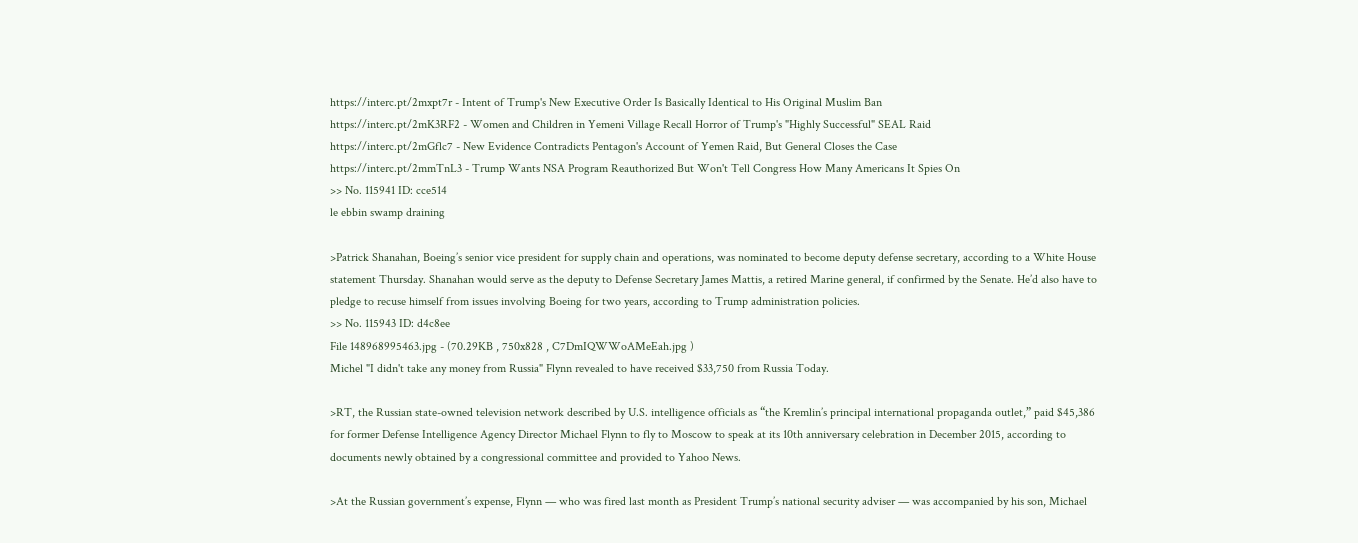https://interc.pt/2mxpt7r - Intent of Trump's New Executive Order Is Basically Identical to His Original Muslim Ban
https://interc.pt/2mK3RF2 - Women and Children in Yemeni Village Recall Horror of Trump's "Highly Successful" SEAL Raid
https://interc.pt/2mGflc7 - New Evidence Contradicts Pentagon's Account of Yemen Raid, But General Closes the Case
https://interc.pt/2mmTnL3 - Trump Wants NSA Program Reauthorized But Won't Tell Congress How Many Americans It Spies On
>> No. 115941 ID: cce514
le ebbin swamp draining

>Patrick Shanahan, Boeing’s senior vice president for supply chain and operations, was nominated to become deputy defense secretary, according to a White House statement Thursday. Shanahan would serve as the deputy to Defense Secretary James Mattis, a retired Marine general, if confirmed by the Senate. He’d also have to pledge to recuse himself from issues involving Boeing for two years, according to Trump administration policies.
>> No. 115943 ID: d4c8ee
File 148968995463.jpg - (70.29KB , 750x828 , C7DmIQWWoAMeEah.jpg )
Michel "I didn't take any money from Russia" Flynn revealed to have received $33,750 from Russia Today.

>RT, the Russian state-owned television network described by U.S. intelligence officials as “the Kremlin’s principal international propaganda outlet,” paid $45,386 for former Defense Intelligence Agency Director Michael Flynn to fly to Moscow to speak at its 10th anniversary celebration in December 2015, according to documents newly obtained by a congressional committee and provided to Yahoo News.

>At the Russian government’s expense, Flynn — who was fired last month as President Trump’s national security adviser — was accompanied by his son, Michael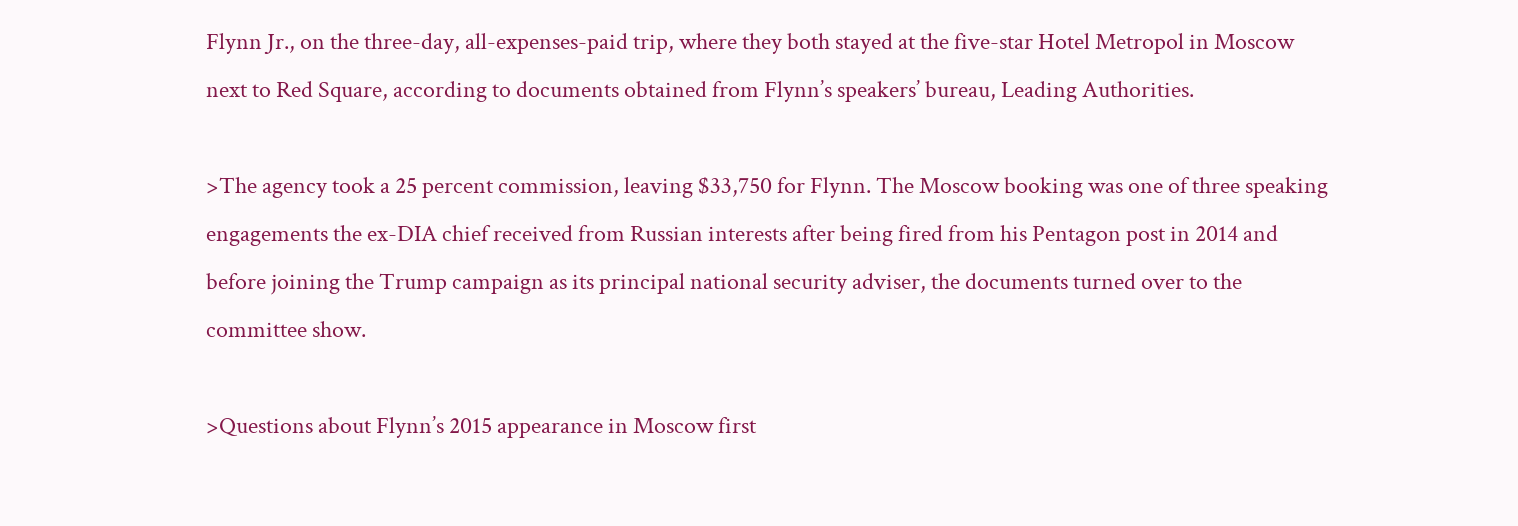Flynn Jr., on the three-day, all-expenses-paid trip, where they both stayed at the five-star Hotel Metropol in Moscow next to Red Square, according to documents obtained from Flynn’s speakers’ bureau, Leading Authorities.

>The agency took a 25 percent commission, leaving $33,750 for Flynn. The Moscow booking was one of three speaking engagements the ex-DIA chief received from Russian interests after being fired from his Pentagon post in 2014 and before joining the Trump campaign as its principal national security adviser, the documents turned over to the committee show.

>Questions about Flynn’s 2015 appearance in Moscow first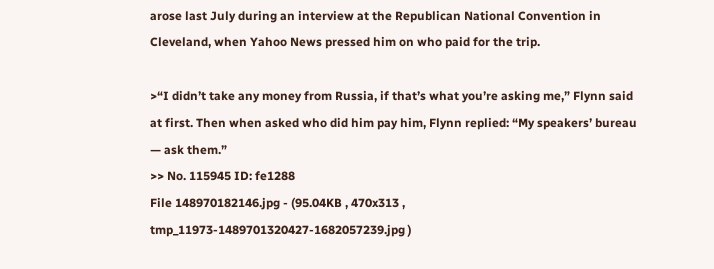arose last July during an interview at the Republican National Convention in Cleveland, when Yahoo News pressed him on who paid for the trip.

>“I didn’t take any money from Russia, if that’s what you’re asking me,” Flynn said at first. Then when asked who did him pay him, Flynn replied: “My speakers’ bureau — ask them.”
>> No. 115945 ID: fe1288
File 148970182146.jpg - (95.04KB , 470x313 , tmp_11973-1489701320427-1682057239.jpg )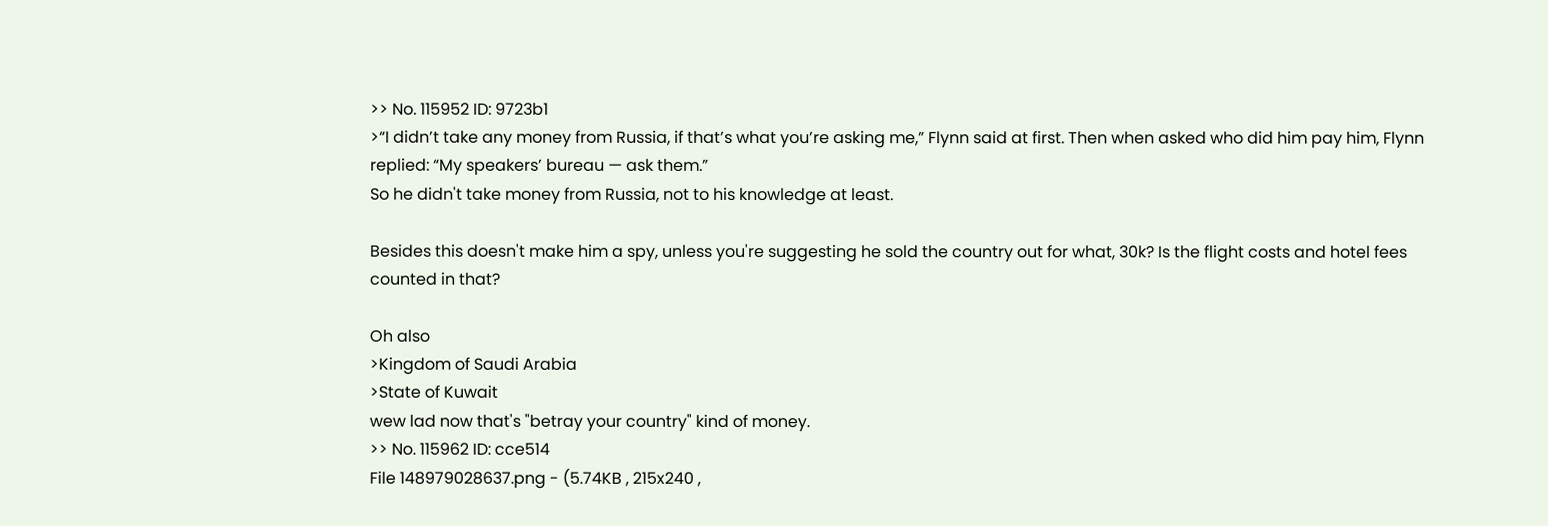>> No. 115952 ID: 9723b1
>“I didn’t take any money from Russia, if that’s what you’re asking me,” Flynn said at first. Then when asked who did him pay him, Flynn replied: “My speakers’ bureau — ask them.”
So he didn't take money from Russia, not to his knowledge at least.

Besides this doesn't make him a spy, unless you're suggesting he sold the country out for what, 30k? Is the flight costs and hotel fees counted in that?

Oh also
>Kingdom of Saudi Arabia
>State of Kuwait
wew lad now that's "betray your country" kind of money.
>> No. 115962 ID: cce514
File 148979028637.png - (5.74KB , 215x240 ,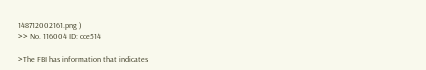148712002161.png )
>> No. 116004 ID: cce514

>The FBI has information that indicates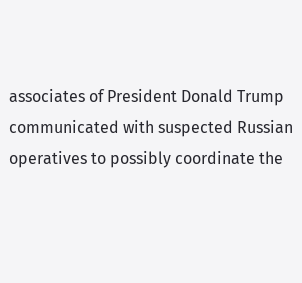associates of President Donald Trump communicated with suspected Russian operatives to possibly coordinate the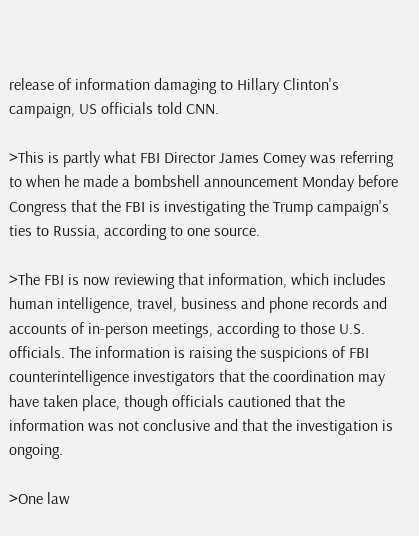release of information damaging to Hillary Clinton's campaign, US officials told CNN.

>This is partly what FBI Director James Comey was referring to when he made a bombshell announcement Monday before Congress that the FBI is investigating the Trump campaign's ties to Russia, according to one source.

>The FBI is now reviewing that information, which includes human intelligence, travel, business and phone records and accounts of in-person meetings, according to those U.S. officials. The information is raising the suspicions of FBI counterintelligence investigators that the coordination may have taken place, though officials cautioned that the information was not conclusive and that the investigation is ongoing.

>One law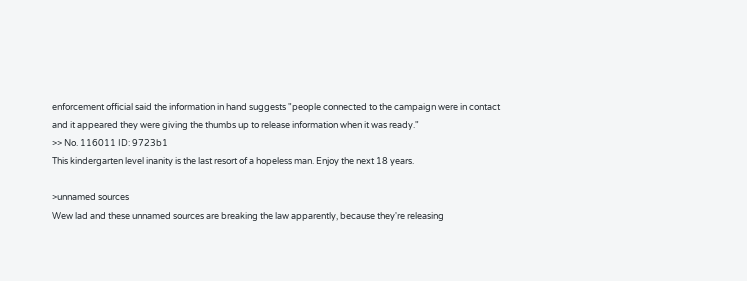enforcement official said the information in hand suggests "people connected to the campaign were in contact and it appeared they were giving the thumbs up to release information when it was ready."
>> No. 116011 ID: 9723b1
This kindergarten level inanity is the last resort of a hopeless man. Enjoy the next 18 years.

>unnamed sources
Wew lad and these unnamed sources are breaking the law apparently, because they're releasing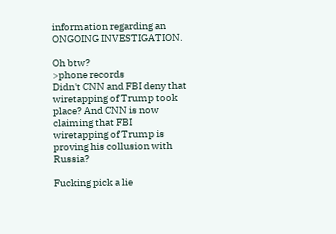information regarding an ONGOING INVESTIGATION.

Oh btw?
>phone records
Didn't CNN and FBI deny that wiretapping of Trump took place? And CNN is now claiming that FBI wiretapping of Trump is proving his collusion with Russia?

Fucking pick a lie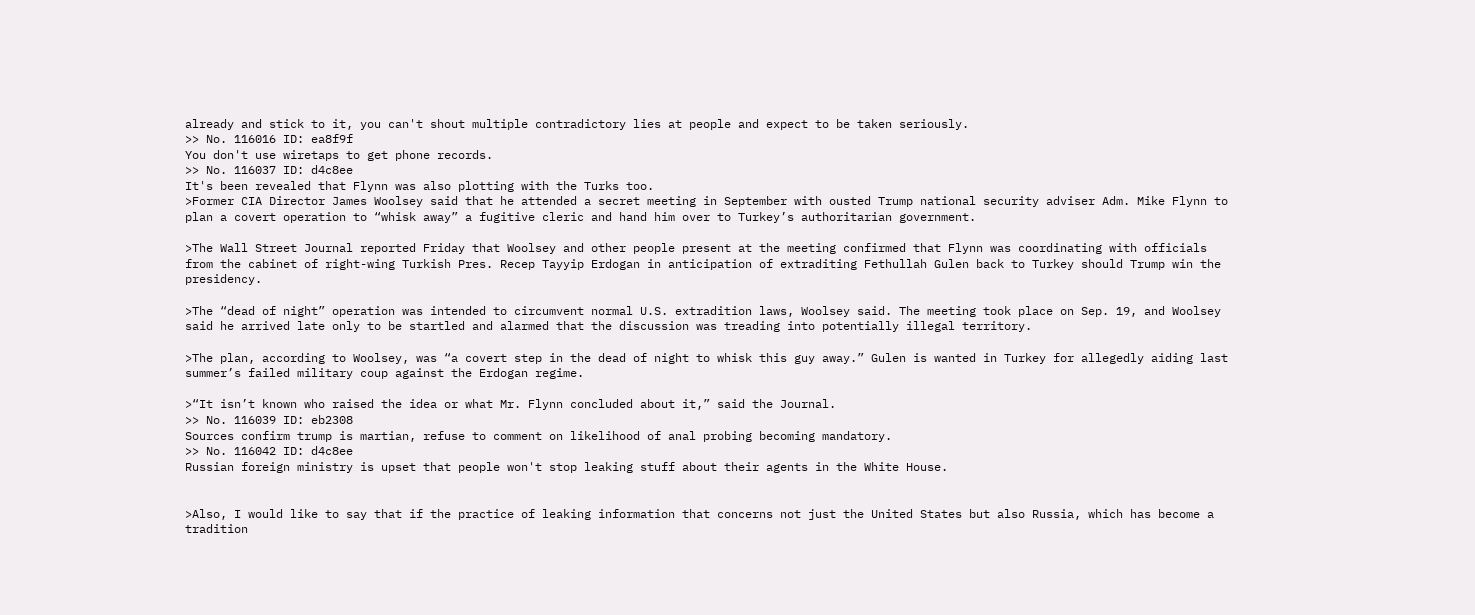already and stick to it, you can't shout multiple contradictory lies at people and expect to be taken seriously.
>> No. 116016 ID: ea8f9f
You don't use wiretaps to get phone records.
>> No. 116037 ID: d4c8ee
It's been revealed that Flynn was also plotting with the Turks too.
>Former CIA Director James Woolsey said that he attended a secret meeting in September with ousted Trump national security adviser Adm. Mike Flynn to plan a covert operation to “whisk away” a fugitive cleric and hand him over to Turkey’s authoritarian government.

>The Wall Street Journal reported Friday that Woolsey and other people present at the meeting confirmed that Flynn was coordinating with officials from the cabinet of right-wing Turkish Pres. Recep Tayyip Erdogan in anticipation of extraditing Fethullah Gulen back to Turkey should Trump win the presidency.

>The “dead of night” operation was intended to circumvent normal U.S. extradition laws, Woolsey said. The meeting took place on Sep. 19, and Woolsey said he arrived late only to be startled and alarmed that the discussion was treading into potentially illegal territory.

>The plan, according to Woolsey, was “a covert step in the dead of night to whisk this guy away.” Gulen is wanted in Turkey for allegedly aiding last summer’s failed military coup against the Erdogan regime.

>“It isn’t known who raised the idea or what Mr. Flynn concluded about it,” said the Journal.
>> No. 116039 ID: eb2308
Sources confirm trump is martian, refuse to comment on likelihood of anal probing becoming mandatory.
>> No. 116042 ID: d4c8ee
Russian foreign ministry is upset that people won't stop leaking stuff about their agents in the White House.


>Also, I would like to say that if the practice of leaking information that concerns not just the United States but also Russia, which has become a tradition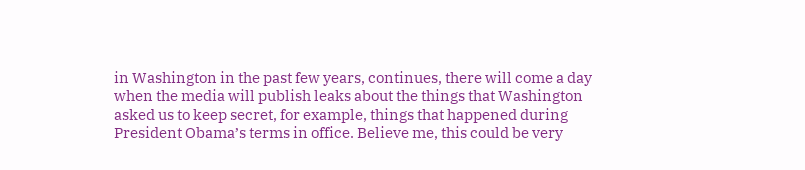in Washington in the past few years, continues, there will come a day when the media will publish leaks about the things that Washington asked us to keep secret, for example, things that happened during President Obama’s terms in office. Believe me, this could be very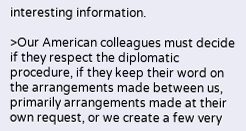interesting information.

>Our American colleagues must decide if they respect the diplomatic procedure, if they keep their word on the arrangements made between us, primarily arrangements made at their own request, or we create a few very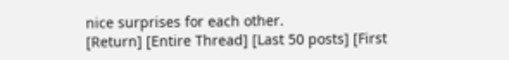nice surprises for each other.
[Return] [Entire Thread] [Last 50 posts] [First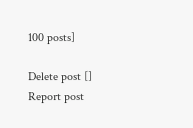100 posts]

Delete post []
Report post